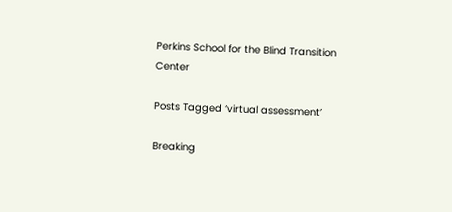Perkins School for the Blind Transition Center

Posts Tagged ‘virtual assessment’

Breaking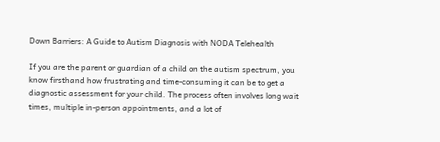Down Barriers: A Guide to Autism Diagnosis with NODA Telehealth

If you are the parent or guardian of a child on the autism spectrum, you know firsthand how frustrating and time-consuming it can be to get a diagnostic assessment for your child. The process often involves long wait times, multiple in-person appointments, and a lot of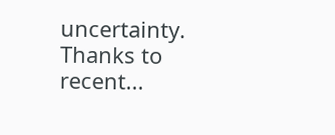uncertainty. Thanks to recent...